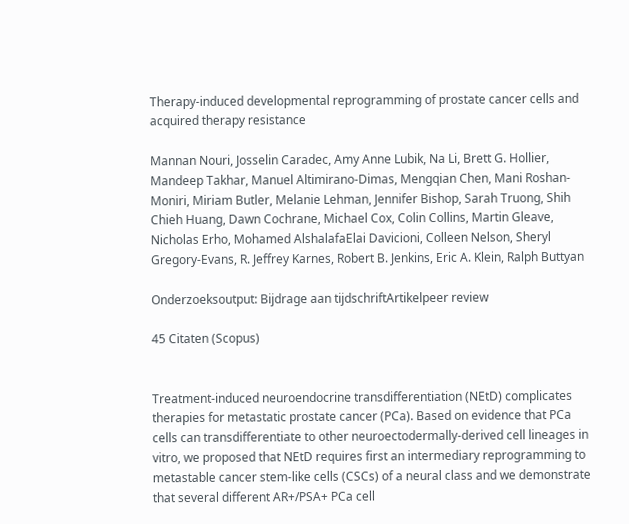Therapy-induced developmental reprogramming of prostate cancer cells and acquired therapy resistance

Mannan Nouri, Josselin Caradec, Amy Anne Lubik, Na Li, Brett G. Hollier, Mandeep Takhar, Manuel Altimirano-Dimas, Mengqian Chen, Mani Roshan-Moniri, Miriam Butler, Melanie Lehman, Jennifer Bishop, Sarah Truong, Shih Chieh Huang, Dawn Cochrane, Michael Cox, Colin Collins, Martin Gleave, Nicholas Erho, Mohamed AlshalafaElai Davicioni, Colleen Nelson, Sheryl Gregory-Evans, R. Jeffrey Karnes, Robert B. Jenkins, Eric A. Klein, Ralph Buttyan

Onderzoeksoutput: Bijdrage aan tijdschriftArtikelpeer review

45 Citaten (Scopus)


Treatment-induced neuroendocrine transdifferentiation (NEtD) complicates therapies for metastatic prostate cancer (PCa). Based on evidence that PCa cells can transdifferentiate to other neuroectodermally-derived cell lineages in vitro, we proposed that NEtD requires first an intermediary reprogramming to metastable cancer stem-like cells (CSCs) of a neural class and we demonstrate that several different AR+/PSA+ PCa cell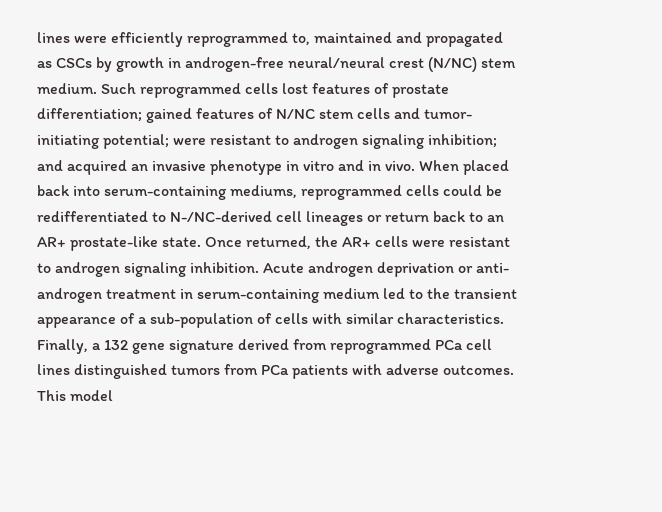lines were efficiently reprogrammed to, maintained and propagated as CSCs by growth in androgen-free neural/neural crest (N/NC) stem medium. Such reprogrammed cells lost features of prostate differentiation; gained features of N/NC stem cells and tumor-initiating potential; were resistant to androgen signaling inhibition; and acquired an invasive phenotype in vitro and in vivo. When placed back into serum-containing mediums, reprogrammed cells could be redifferentiated to N-/NC-derived cell lineages or return back to an AR+ prostate-like state. Once returned, the AR+ cells were resistant to androgen signaling inhibition. Acute androgen deprivation or anti-androgen treatment in serum-containing medium led to the transient appearance of a sub-population of cells with similar characteristics. Finally, a 132 gene signature derived from reprogrammed PCa cell lines distinguished tumors from PCa patients with adverse outcomes. This model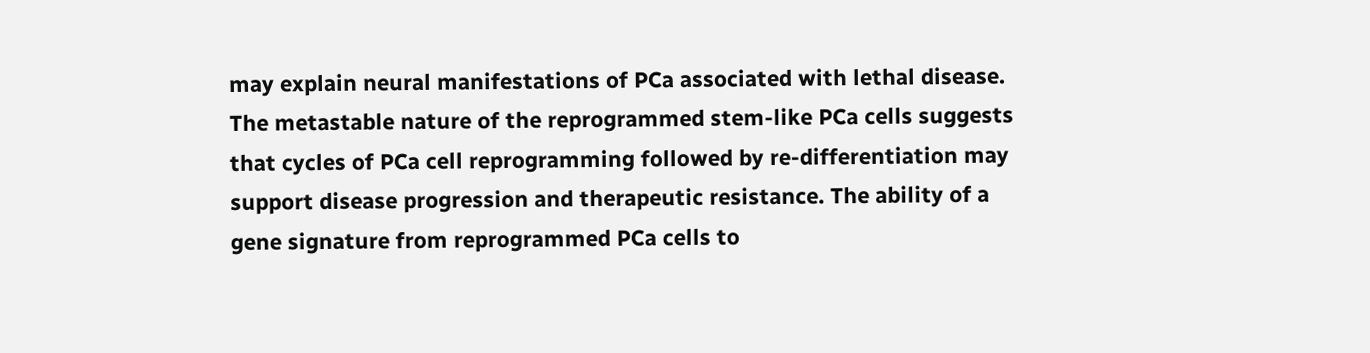may explain neural manifestations of PCa associated with lethal disease. The metastable nature of the reprogrammed stem-like PCa cells suggests that cycles of PCa cell reprogramming followed by re-differentiation may support disease progression and therapeutic resistance. The ability of a gene signature from reprogrammed PCa cells to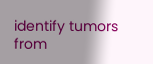identify tumors from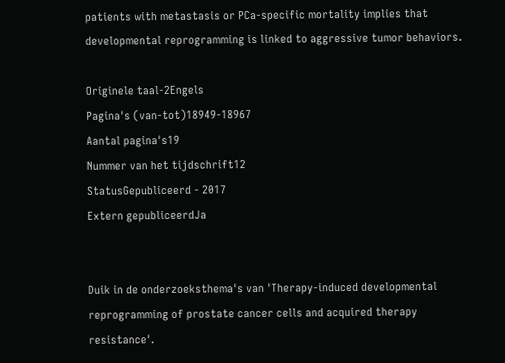patients with metastasis or PCa-specific mortality implies that developmental reprogramming is linked to aggressive tumor behaviors.

Originele taal-2Engels
Pagina's (van-tot)18949-18967
Aantal pagina's19
Nummer van het tijdschrift12
StatusGepubliceerd - 2017
Extern gepubliceerdJa


Duik in de onderzoeksthema's van 'Therapy-induced developmental reprogramming of prostate cancer cells and acquired therapy resistance'.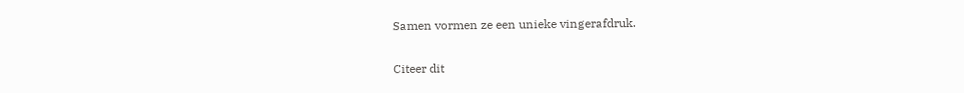Samen vormen ze een unieke vingerafdruk.

Citeer dit